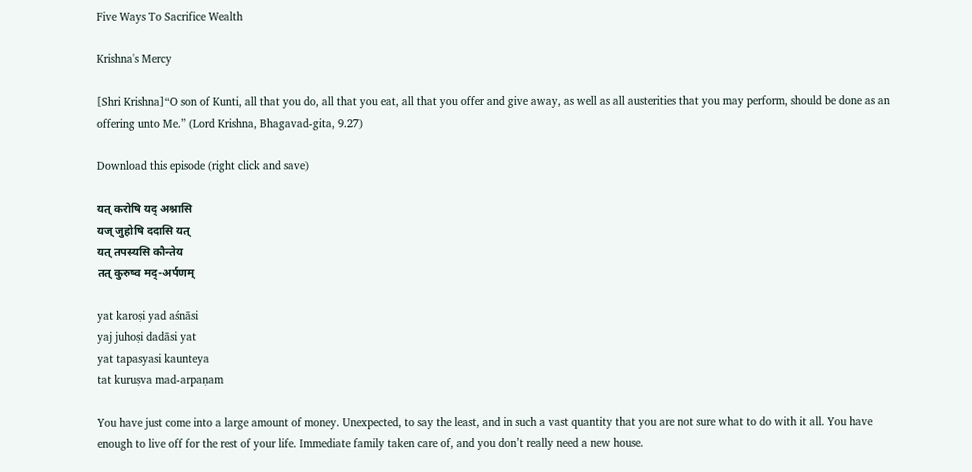Five Ways To Sacrifice Wealth

Krishna's Mercy

[Shri Krishna]“O son of Kunti, all that you do, all that you eat, all that you offer and give away, as well as all austerities that you may perform, should be done as an offering unto Me.” (Lord Krishna, Bhagavad-gita, 9.27)

Download this episode (right click and save)

यत् करोषि यद् अश्नासि
यज् जुहोषि ददासि यत्
यत् तपस्यसि कौन्तेय
तत् कुरुष्व मद्-अर्पणम्

yat karoṣi yad aśnāsi
yaj juhoṣi dadāsi yat
yat tapasyasi kaunteya
tat kuruṣva mad-arpaṇam

You have just come into a large amount of money. Unexpected, to say the least, and in such a vast quantity that you are not sure what to do with it all. You have enough to live off for the rest of your life. Immediate family taken care of, and you don’t really need a new house.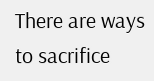There are ways to sacrifice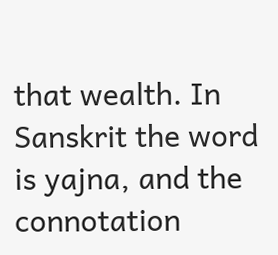that wealth. In Sanskrit the word is yajna, and the connotation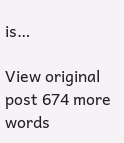is…

View original post 674 more words